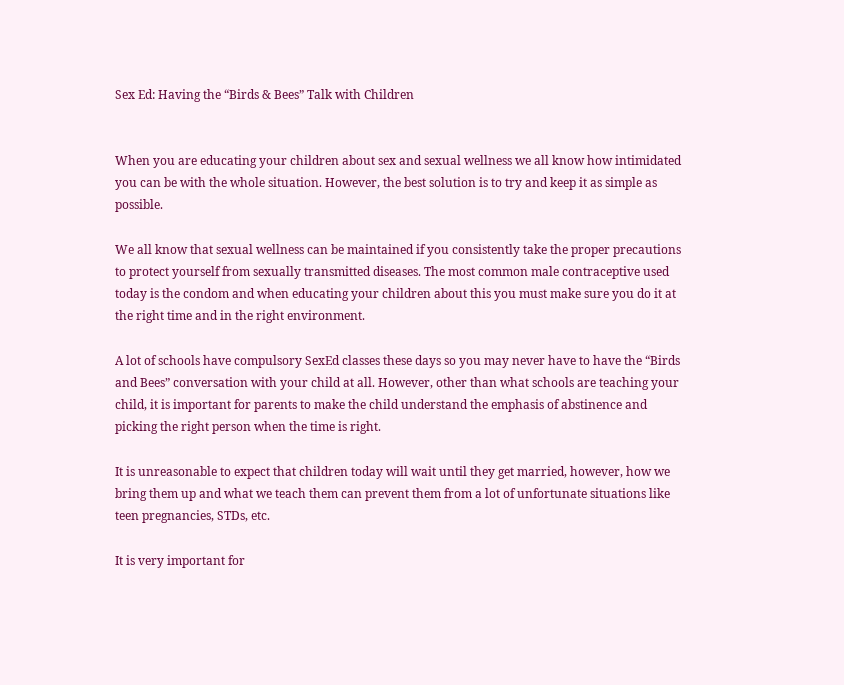Sex Ed: Having the “Birds & Bees” Talk with Children


When you are educating your children about sex and sexual wellness we all know how intimidated you can be with the whole situation. However, the best solution is to try and keep it as simple as possible.

We all know that sexual wellness can be maintained if you consistently take the proper precautions to protect yourself from sexually transmitted diseases. The most common male contraceptive used today is the condom and when educating your children about this you must make sure you do it at the right time and in the right environment.

A lot of schools have compulsory SexEd classes these days so you may never have to have the “Birds and Bees” conversation with your child at all. However, other than what schools are teaching your child, it is important for parents to make the child understand the emphasis of abstinence and picking the right person when the time is right.

It is unreasonable to expect that children today will wait until they get married, however, how we bring them up and what we teach them can prevent them from a lot of unfortunate situations like teen pregnancies, STDs, etc.

It is very important for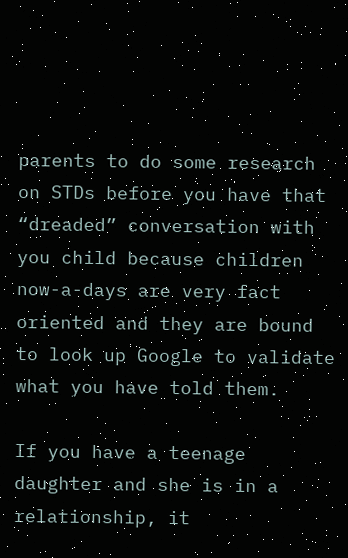parents to do some research on STDs before you have that “dreaded” conversation with you child because children now-a-days are very fact oriented and they are bound to look up Google to validate what you have told them.

If you have a teenage daughter and she is in a relationship, it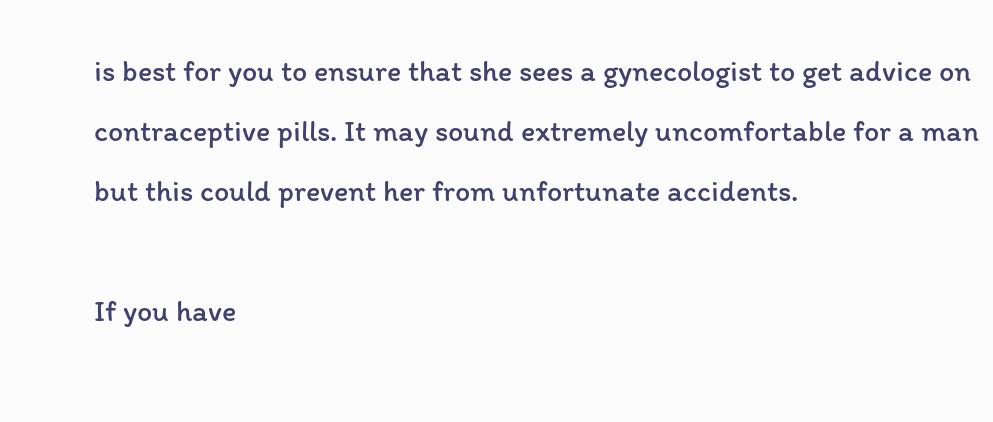is best for you to ensure that she sees a gynecologist to get advice on contraceptive pills. It may sound extremely uncomfortable for a man but this could prevent her from unfortunate accidents.

If you have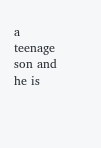a teenage son and he is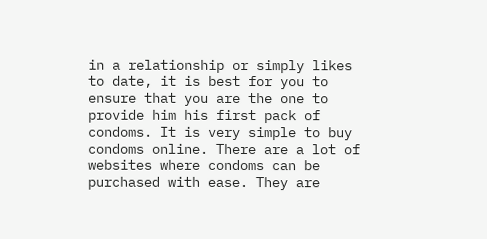in a relationship or simply likes to date, it is best for you to ensure that you are the one to provide him his first pack of condoms. It is very simple to buy condoms online. There are a lot of websites where condoms can be purchased with ease. They are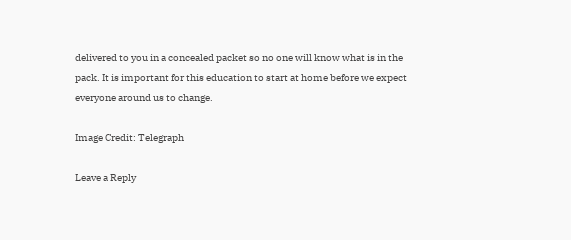delivered to you in a concealed packet so no one will know what is in the pack. It is important for this education to start at home before we expect everyone around us to change.

Image Credit: Telegraph

Leave a Reply